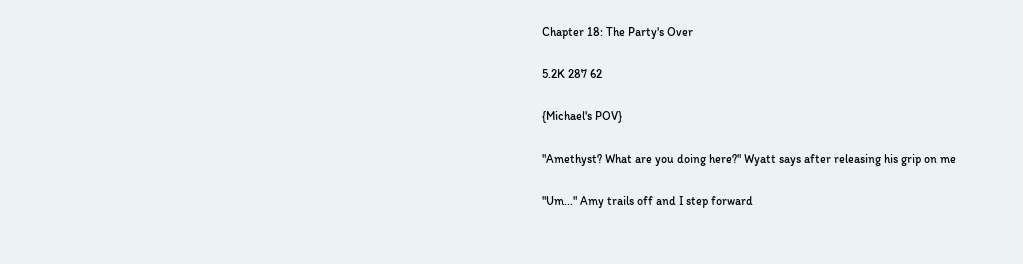Chapter 18: The Party's Over

5.2K 287 62

{Michael's POV}

"Amethyst? What are you doing here?" Wyatt says after releasing his grip on me

"Um..." Amy trails off and I step forward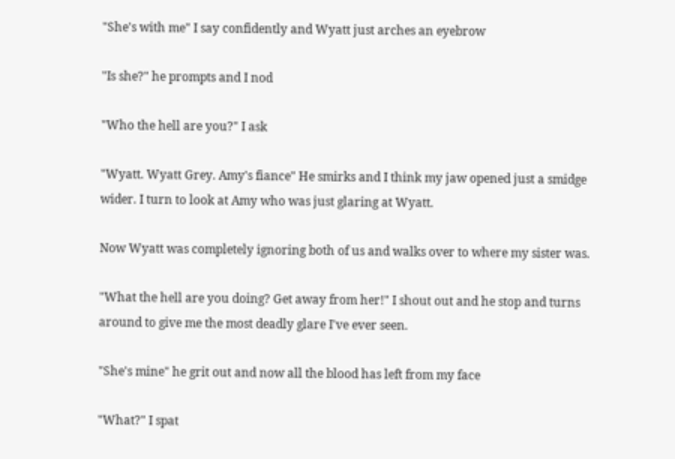"She's with me" I say confidently and Wyatt just arches an eyebrow

"Is she?" he prompts and I nod

"Who the hell are you?" I ask

"Wyatt. Wyatt Grey. Amy's fiance" He smirks and I think my jaw opened just a smidge wider. I turn to look at Amy who was just glaring at Wyatt.

Now Wyatt was completely ignoring both of us and walks over to where my sister was.

"What the hell are you doing? Get away from her!" I shout out and he stop and turns around to give me the most deadly glare I've ever seen.

"She's mine" he grit out and now all the blood has left from my face

"What?" I spat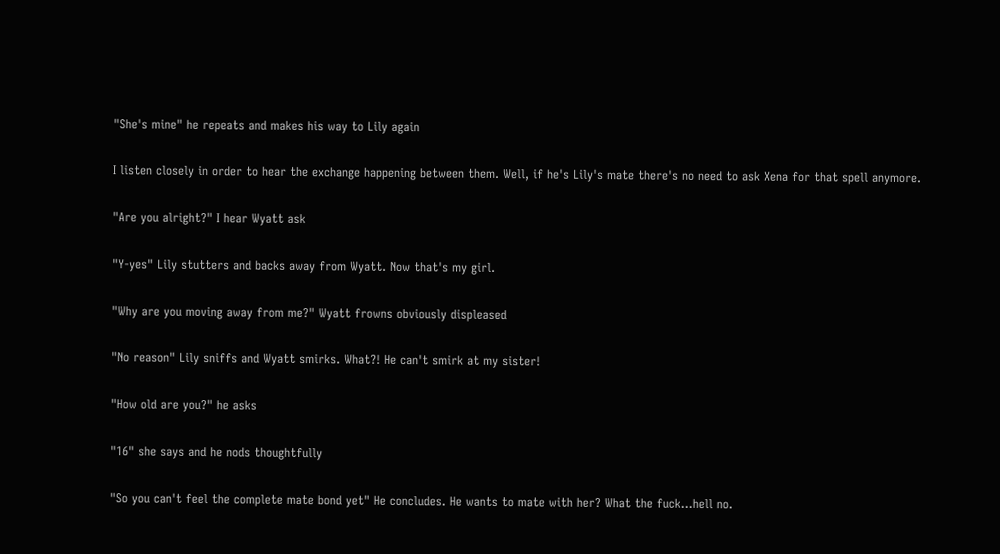"She's mine" he repeats and makes his way to Lily again

I listen closely in order to hear the exchange happening between them. Well, if he's Lily's mate there's no need to ask Xena for that spell anymore.

"Are you alright?" I hear Wyatt ask

"Y-yes" Lily stutters and backs away from Wyatt. Now that's my girl.

"Why are you moving away from me?" Wyatt frowns obviously displeased

"No reason" Lily sniffs and Wyatt smirks. What?! He can't smirk at my sister!

"How old are you?" he asks

"16" she says and he nods thoughtfully

"So you can't feel the complete mate bond yet" He concludes. He wants to mate with her? What the fuck...hell no.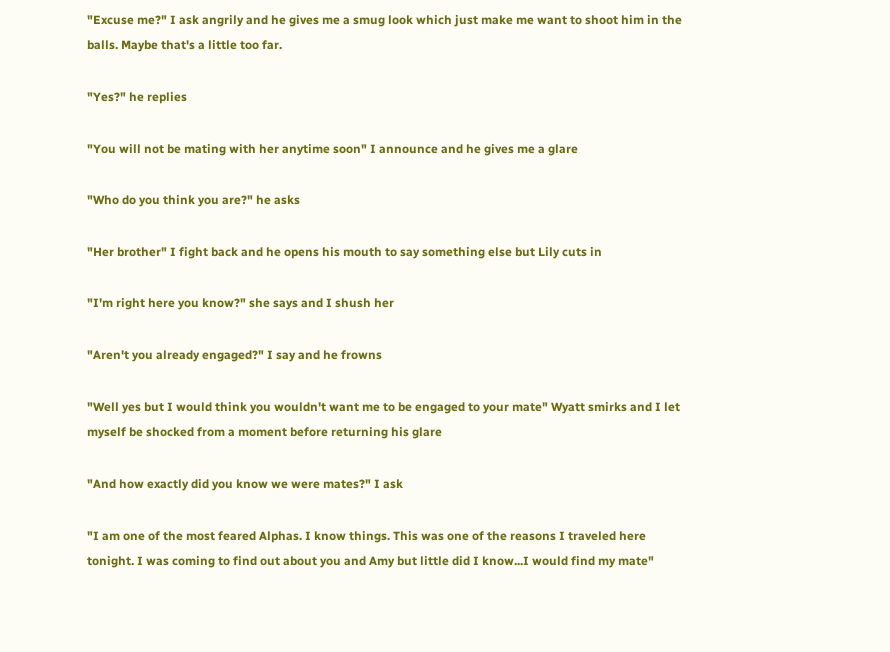"Excuse me?" I ask angrily and he gives me a smug look which just make me want to shoot him in the balls. Maybe that's a little too far.

"Yes?" he replies

"You will not be mating with her anytime soon" I announce and he gives me a glare

"Who do you think you are?" he asks

"Her brother" I fight back and he opens his mouth to say something else but Lily cuts in

"I'm right here you know?" she says and I shush her

"Aren't you already engaged?" I say and he frowns

"Well yes but I would think you wouldn't want me to be engaged to your mate" Wyatt smirks and I let myself be shocked from a moment before returning his glare

"And how exactly did you know we were mates?" I ask

"I am one of the most feared Alphas. I know things. This was one of the reasons I traveled here tonight. I was coming to find out about you and Amy but little did I know...I would find my mate"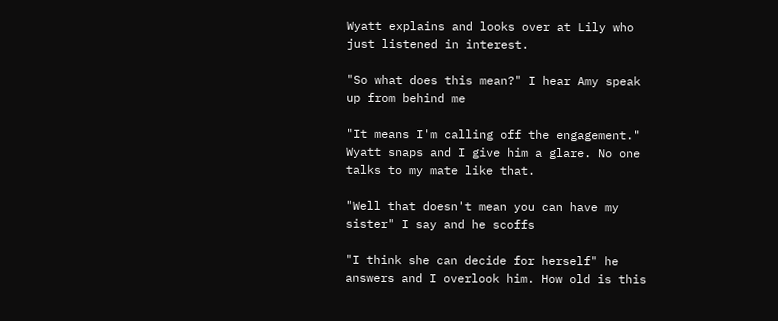Wyatt explains and looks over at Lily who just listened in interest.

"So what does this mean?" I hear Amy speak up from behind me

"It means I'm calling off the engagement." Wyatt snaps and I give him a glare. No one talks to my mate like that.

"Well that doesn't mean you can have my sister" I say and he scoffs

"I think she can decide for herself" he answers and I overlook him. How old is this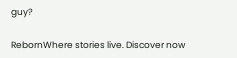guy?

RebornWhere stories live. Discover now